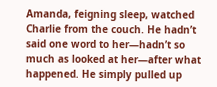Amanda, feigning sleep, watched Charlie from the couch. He hadn’t said one word to her—hadn’t so much as looked at her—after what happened. He simply pulled up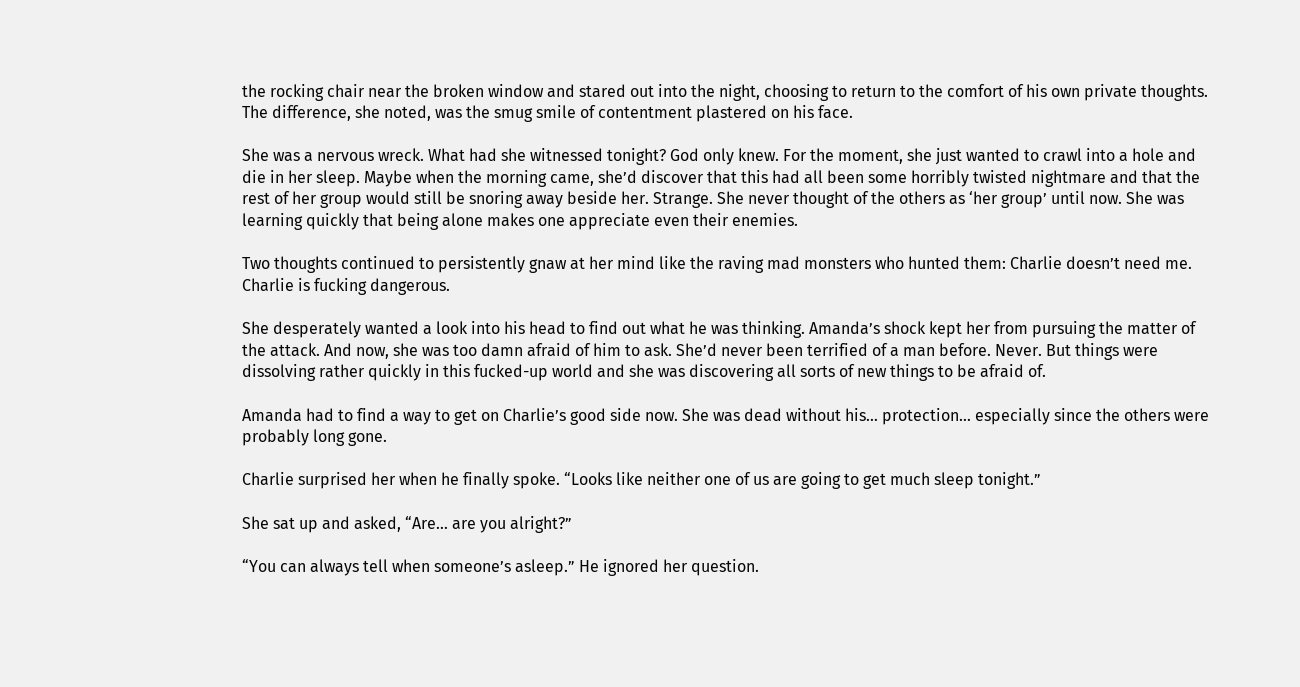the rocking chair near the broken window and stared out into the night, choosing to return to the comfort of his own private thoughts. The difference, she noted, was the smug smile of contentment plastered on his face.

She was a nervous wreck. What had she witnessed tonight? God only knew. For the moment, she just wanted to crawl into a hole and die in her sleep. Maybe when the morning came, she’d discover that this had all been some horribly twisted nightmare and that the rest of her group would still be snoring away beside her. Strange. She never thought of the others as ‘her group’ until now. She was learning quickly that being alone makes one appreciate even their enemies.

Two thoughts continued to persistently gnaw at her mind like the raving mad monsters who hunted them: Charlie doesn’t need me. Charlie is fucking dangerous.

She desperately wanted a look into his head to find out what he was thinking. Amanda’s shock kept her from pursuing the matter of the attack. And now, she was too damn afraid of him to ask. She’d never been terrified of a man before. Never. But things were dissolving rather quickly in this fucked-up world and she was discovering all sorts of new things to be afraid of.

Amanda had to find a way to get on Charlie’s good side now. She was dead without his… protection… especially since the others were probably long gone.

Charlie surprised her when he finally spoke. “Looks like neither one of us are going to get much sleep tonight.”

She sat up and asked, “Are… are you alright?”

“You can always tell when someone’s asleep.” He ignored her question.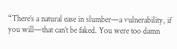“There’s a natural ease in slumber—a vulnerability, if you will—that can’t be faked. You were too damn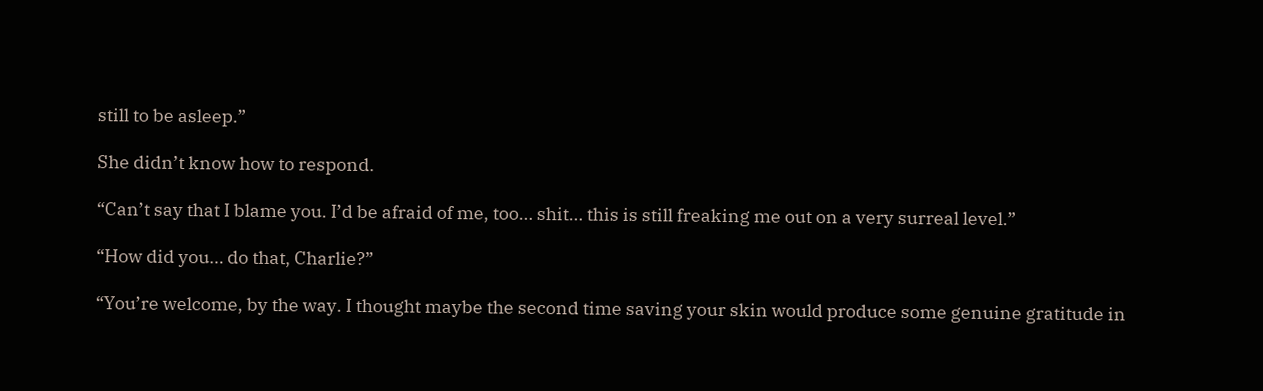still to be asleep.”

She didn’t know how to respond.

“Can’t say that I blame you. I’d be afraid of me, too… shit… this is still freaking me out on a very surreal level.”

“How did you… do that, Charlie?”

“You’re welcome, by the way. I thought maybe the second time saving your skin would produce some genuine gratitude in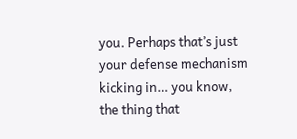you. Perhaps that’s just your defense mechanism kicking in… you know, the thing that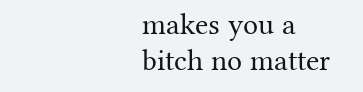makes you a bitch no matter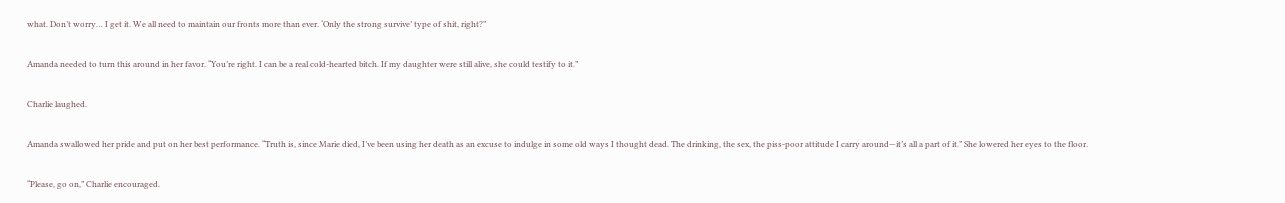what. Don’t worry… I get it. We all need to maintain our fronts more than ever. ‘Only the strong survive’ type of shit, right?”

Amanda needed to turn this around in her favor. “You’re right. I can be a real cold-hearted bitch. If my daughter were still alive, she could testify to it.”

Charlie laughed.

Amanda swallowed her pride and put on her best performance. “Truth is, since Marie died, I’ve been using her death as an excuse to indulge in some old ways I thought dead. The drinking, the sex, the piss-poor attitude I carry around—it’s all a part of it.” She lowered her eyes to the floor.

“Please, go on,” Charlie encouraged.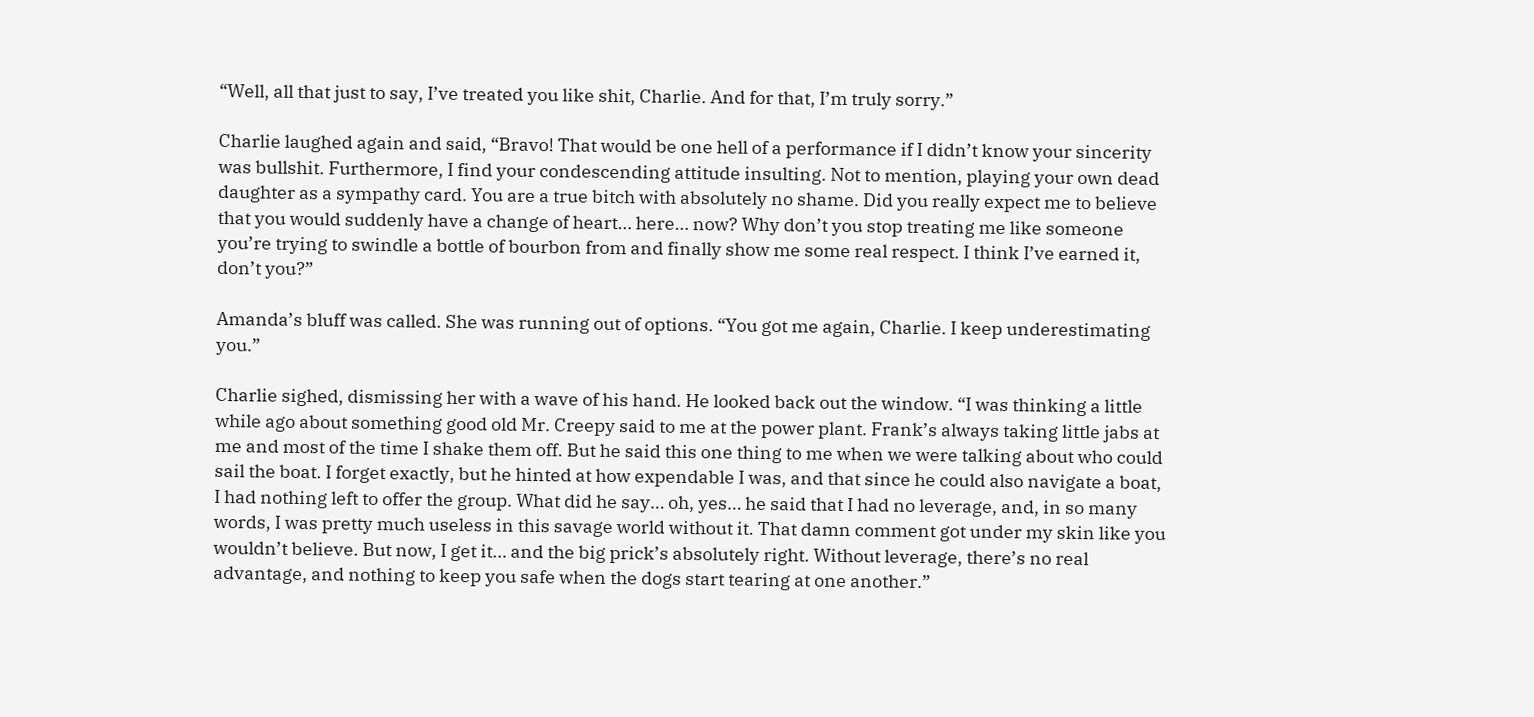“Well, all that just to say, I’ve treated you like shit, Charlie. And for that, I’m truly sorry.”

Charlie laughed again and said, “Bravo! That would be one hell of a performance if I didn’t know your sincerity was bullshit. Furthermore, I find your condescending attitude insulting. Not to mention, playing your own dead daughter as a sympathy card. You are a true bitch with absolutely no shame. Did you really expect me to believe that you would suddenly have a change of heart… here… now? Why don’t you stop treating me like someone you’re trying to swindle a bottle of bourbon from and finally show me some real respect. I think I’ve earned it, don’t you?”

Amanda’s bluff was called. She was running out of options. “You got me again, Charlie. I keep underestimating you.”

Charlie sighed, dismissing her with a wave of his hand. He looked back out the window. “I was thinking a little while ago about something good old Mr. Creepy said to me at the power plant. Frank’s always taking little jabs at me and most of the time I shake them off. But he said this one thing to me when we were talking about who could sail the boat. I forget exactly, but he hinted at how expendable I was, and that since he could also navigate a boat, I had nothing left to offer the group. What did he say… oh, yes… he said that I had no leverage, and, in so many words, I was pretty much useless in this savage world without it. That damn comment got under my skin like you wouldn’t believe. But now, I get it… and the big prick’s absolutely right. Without leverage, there’s no real advantage, and nothing to keep you safe when the dogs start tearing at one another.”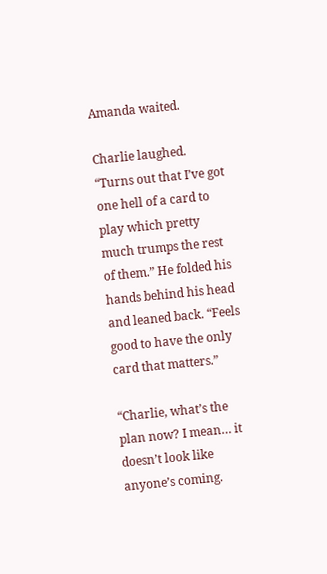Amanda waited.

Charlie laughed. “Turns out that I’ve got one hell of a card to play which pretty much trumps the rest of them.” He folded his hands behind his head and leaned back. “Feels good to have the only card that matters.”

“Charlie, what’s the plan now? I mean… it doesn’t look like anyone’s coming.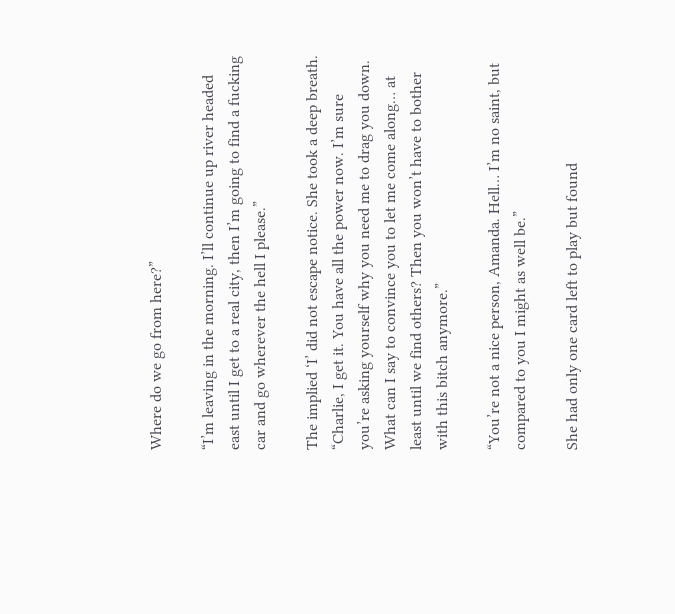Where do we go from here?”

“I’m leaving in the morning. I’ll continue up river headed east until I get to a real city, then I’m going to find a fucking car and go wherever the hell I please.”

The implied ‘I’ did not escape notice. She took a deep breath. “Charlie, I get it. You have all the power now. I’m sure you’re asking yourself why you need me to drag you down. What can I say to convince you to let me come along… at least until we find others? Then you won’t have to bother with this bitch anymore.”

“You’re not a nice person, Amanda. Hell… I’m no saint, but compared to you I might as well be.”

She had only one card left to play but found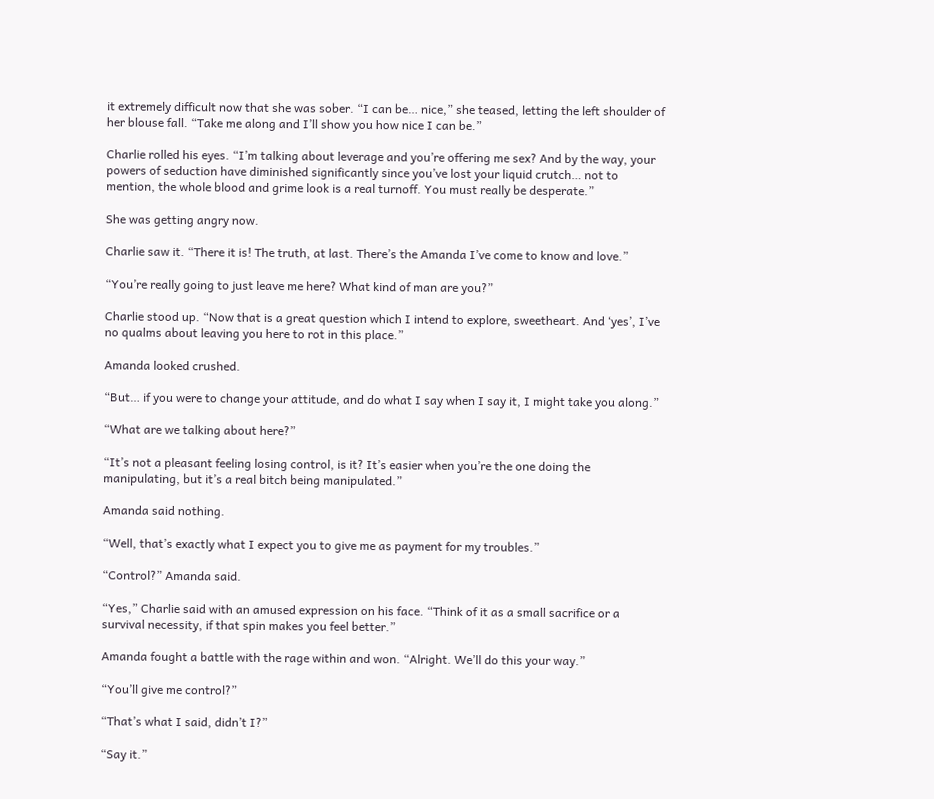it extremely difficult now that she was sober. “I can be… nice,” she teased, letting the left shoulder of her blouse fall. “Take me along and I’ll show you how nice I can be.”

Charlie rolled his eyes. “I’m talking about leverage and you’re offering me sex? And by the way, your powers of seduction have diminished significantly since you’ve lost your liquid crutch… not to mention, the whole blood and grime look is a real turnoff. You must really be desperate.”

She was getting angry now.

Charlie saw it. “There it is! The truth, at last. There’s the Amanda I’ve come to know and love.”

“You’re really going to just leave me here? What kind of man are you?”

Charlie stood up. “Now that is a great question which I intend to explore, sweetheart. And ‘yes’, I’ve no qualms about leaving you here to rot in this place.”

Amanda looked crushed.

“But… if you were to change your attitude, and do what I say when I say it, I might take you along.”

“What are we talking about here?”

“It’s not a pleasant feeling losing control, is it? It’s easier when you’re the one doing the manipulating, but it’s a real bitch being manipulated.”

Amanda said nothing.

“Well, that’s exactly what I expect you to give me as payment for my troubles.”

“Control?” Amanda said.

“Yes,” Charlie said with an amused expression on his face. “Think of it as a small sacrifice or a survival necessity, if that spin makes you feel better.”

Amanda fought a battle with the rage within and won. “Alright. We’ll do this your way.”

“You’ll give me control?”

“That’s what I said, didn’t I?”

“Say it.”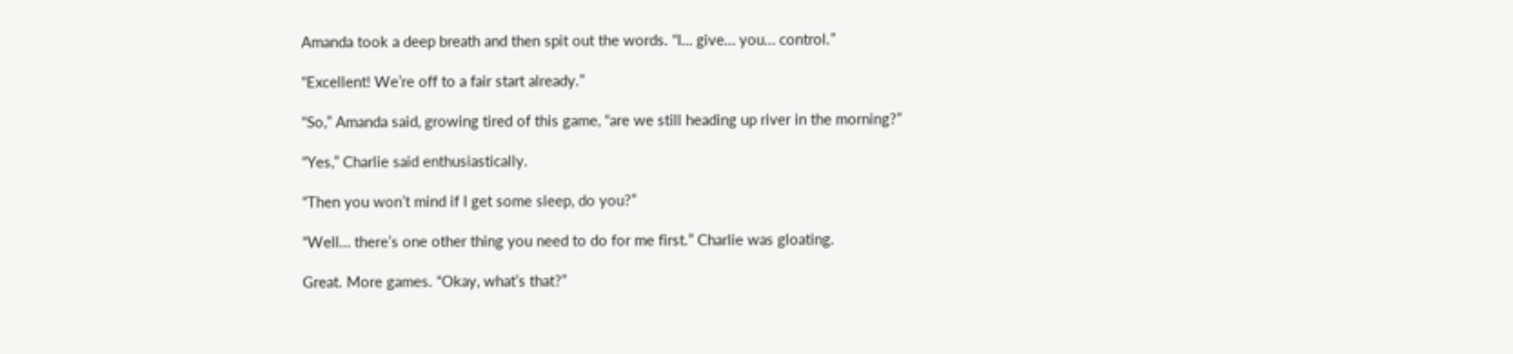Amanda took a deep breath and then spit out the words. “I… give… you… control.”

“Excellent! We’re off to a fair start already.”

“So,” Amanda said, growing tired of this game, “are we still heading up river in the morning?”

“Yes,” Charlie said enthusiastically.

“Then you won’t mind if I get some sleep, do you?”

“Well… there’s one other thing you need to do for me first.” Charlie was gloating.

Great. More games. “Okay, what’s that?”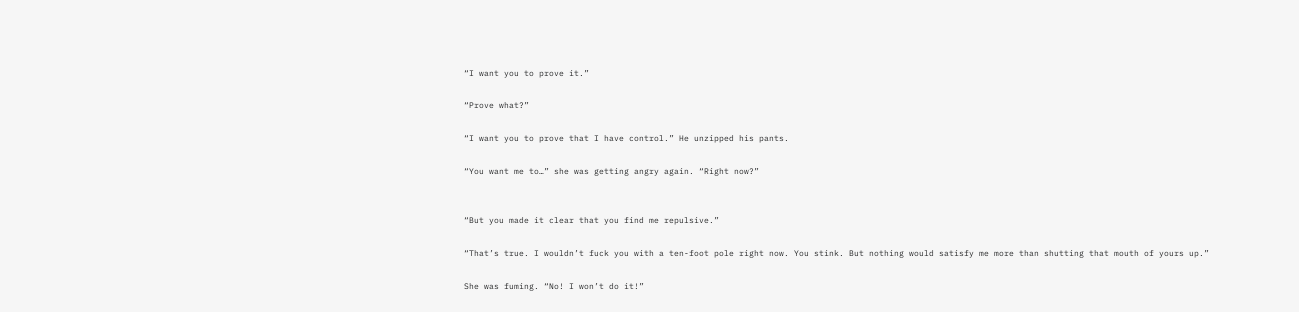“I want you to prove it.”

“Prove what?”

“I want you to prove that I have control.” He unzipped his pants.

“You want me to…” she was getting angry again. “Right now?”


“But you made it clear that you find me repulsive.”

“That’s true. I wouldn’t fuck you with a ten-foot pole right now. You stink. But nothing would satisfy me more than shutting that mouth of yours up.”

She was fuming. “No! I won’t do it!”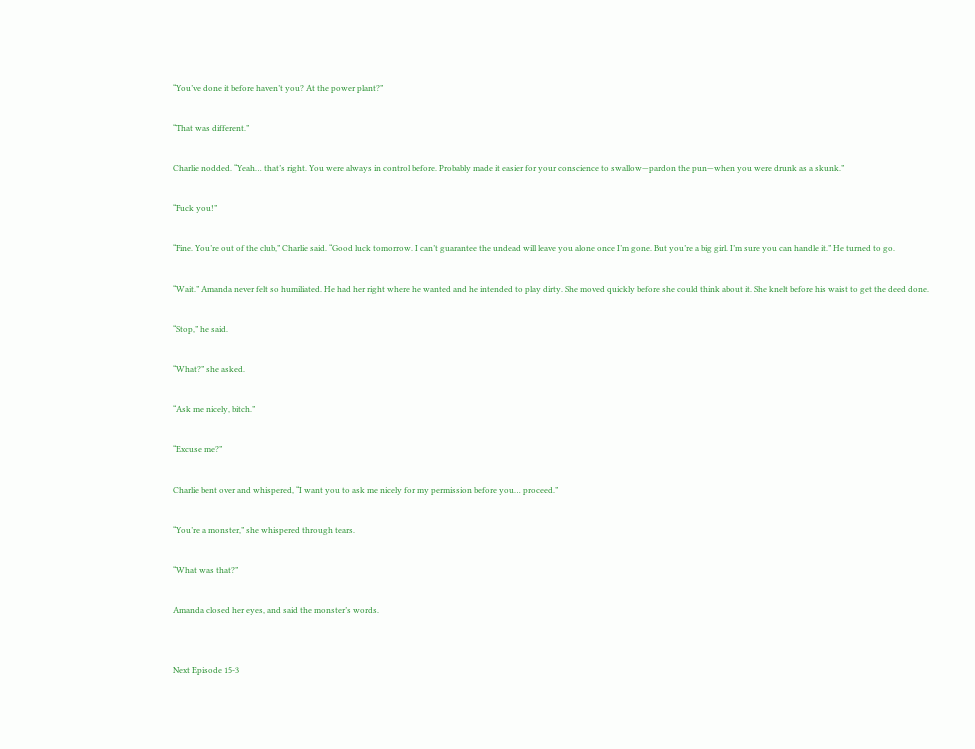“You’ve done it before haven’t you? At the power plant?”

“That was different.”

Charlie nodded. “Yeah… that’s right. You were always in control before. Probably made it easier for your conscience to swallow—pardon the pun—when you were drunk as a skunk.”

“Fuck you!”

“Fine. You’re out of the club,” Charlie said. “Good luck tomorrow. I can’t guarantee the undead will leave you alone once I’m gone. But you’re a big girl. I’m sure you can handle it.” He turned to go.

“Wait.” Amanda never felt so humiliated. He had her right where he wanted and he intended to play dirty. She moved quickly before she could think about it. She knelt before his waist to get the deed done.

“Stop,” he said.

“What?” she asked.

“Ask me nicely, bitch.”

“Excuse me?”

Charlie bent over and whispered, “I want you to ask me nicely for my permission before you… proceed.”

“You’re a monster,” she whispered through tears.

“What was that?”

Amanda closed her eyes, and said the monster’s words.


Next Episode 15-3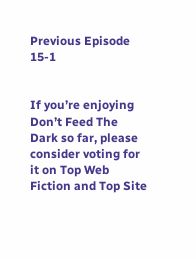Previous Episode 15-1


If you’re enjoying Don’t Feed The Dark so far, please consider voting for it on Top Web Fiction and Top Site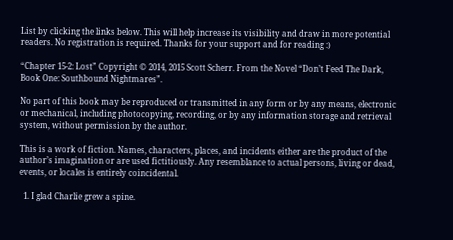List by clicking the links below. This will help increase its visibility and draw in more potential readers. No registration is required. Thanks for your support and for reading :)

“Chapter 15-2: Lost” Copyright © 2014, 2015 Scott Scherr. From the Novel “Don’t Feed The Dark, Book One: Southbound Nightmares”.

No part of this book may be reproduced or transmitted in any form or by any means, electronic or mechanical, including photocopying, recording, or by any information storage and retrieval system, without permission by the author.

This is a work of fiction. Names, characters, places, and incidents either are the product of the author’s imagination or are used fictitiously. Any resemblance to actual persons, living or dead, events, or locales is entirely coincidental.

  1. I glad Charlie grew a spine.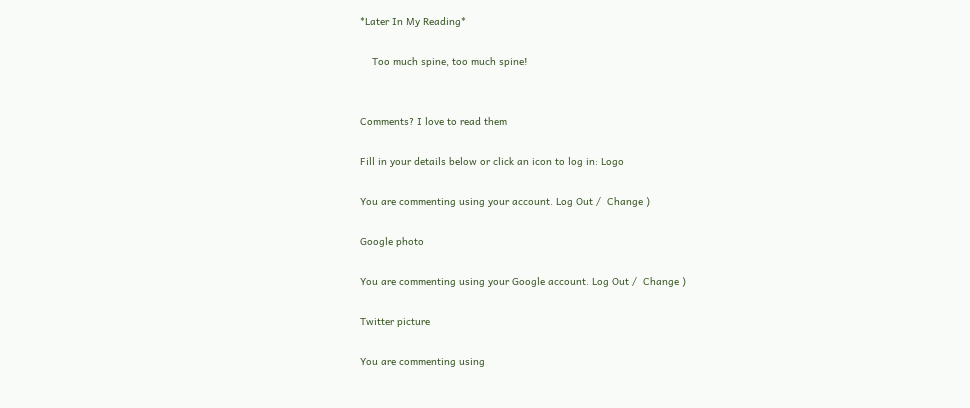*Later In My Reading*

    Too much spine, too much spine!


Comments? I love to read them

Fill in your details below or click an icon to log in: Logo

You are commenting using your account. Log Out /  Change )

Google photo

You are commenting using your Google account. Log Out /  Change )

Twitter picture

You are commenting using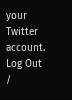your Twitter account. Log Out /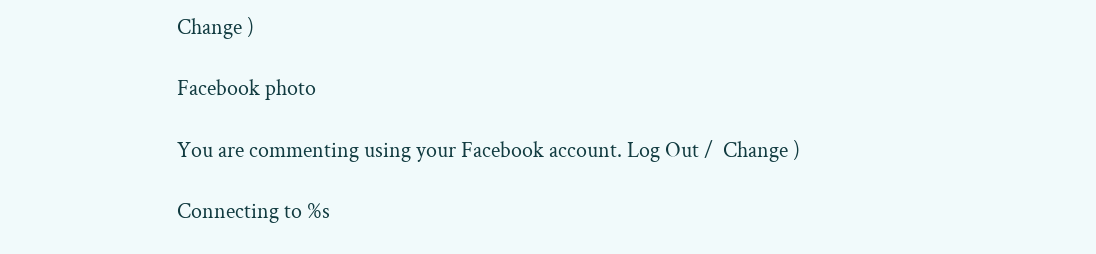Change )

Facebook photo

You are commenting using your Facebook account. Log Out /  Change )

Connecting to %s